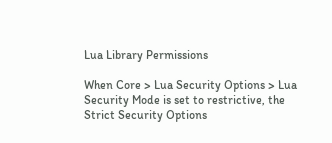Lua Library Permissions

When Core > Lua Security Options > Lua Security Mode is set to restrictive, the Strict Security Options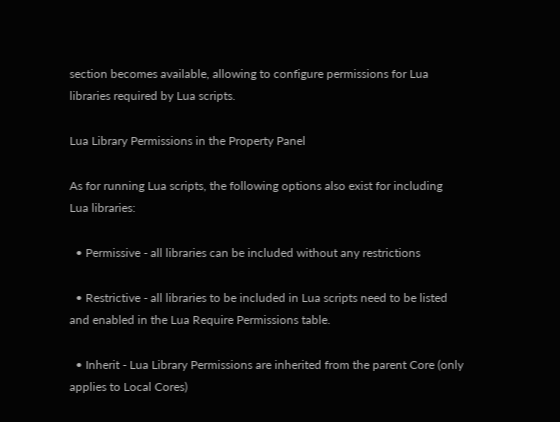section becomes available, allowing to configure permissions for Lua libraries required by Lua scripts.

Lua Library Permissions in the Property Panel

As for running Lua scripts, the following options also exist for including Lua libraries:

  • Permissive - all libraries can be included without any restrictions

  • Restrictive - all libraries to be included in Lua scripts need to be listed and enabled in the Lua Require Permissions table.

  • Inherit - Lua Library Permissions are inherited from the parent Core (only applies to Local Cores)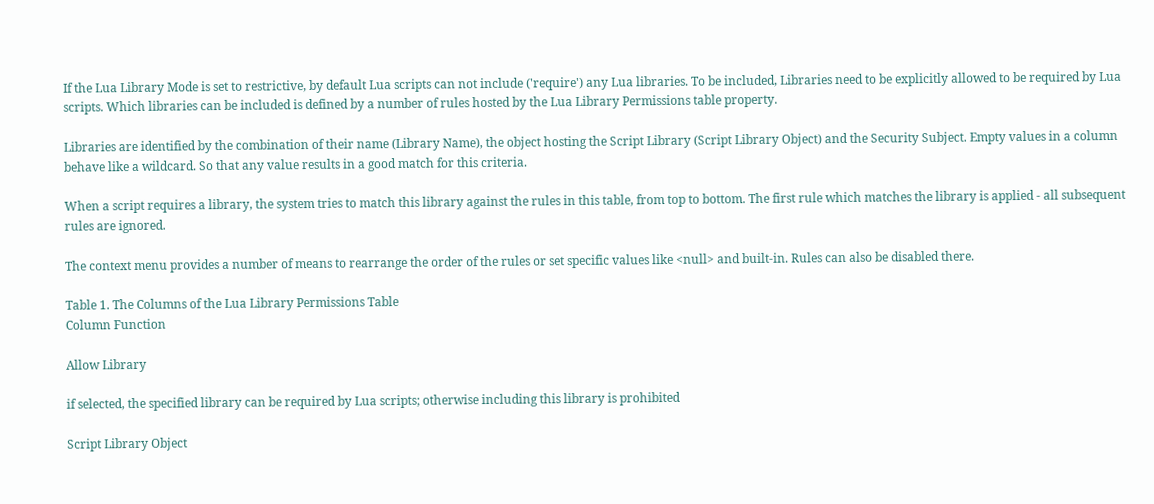If the Lua Library Mode is set to restrictive, by default Lua scripts can not include ('require') any Lua libraries. To be included, Libraries need to be explicitly allowed to be required by Lua scripts. Which libraries can be included is defined by a number of rules hosted by the Lua Library Permissions table property.

Libraries are identified by the combination of their name (Library Name), the object hosting the Script Library (Script Library Object) and the Security Subject. Empty values in a column behave like a wildcard. So that any value results in a good match for this criteria.

When a script requires a library, the system tries to match this library against the rules in this table, from top to bottom. The first rule which matches the library is applied - all subsequent rules are ignored.

The context menu provides a number of means to rearrange the order of the rules or set specific values like <null> and built-in. Rules can also be disabled there.

Table 1. The Columns of the Lua Library Permissions Table
Column Function

Allow Library

if selected, the specified library can be required by Lua scripts; otherwise including this library is prohibited

Script Library Object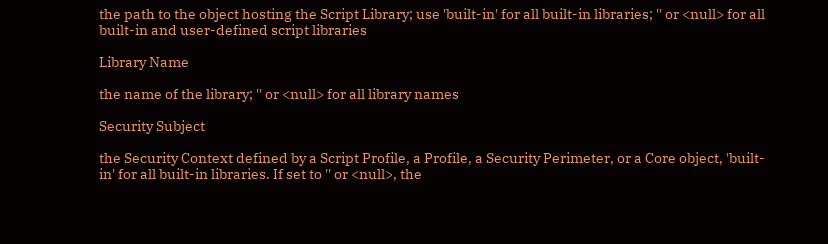the path to the object hosting the Script Library; use 'built-in' for all built-in libraries; '' or <null> for all built-in and user-defined script libraries

Library Name

the name of the library; '' or <null> for all library names

Security Subject

the Security Context defined by a Script Profile, a Profile, a Security Perimeter, or a Core object, 'built-in' for all built-in libraries. If set to '' or <null>, the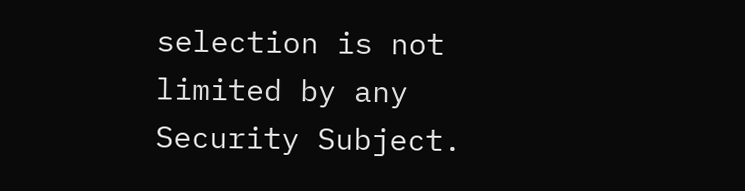selection is not limited by any Security Subject.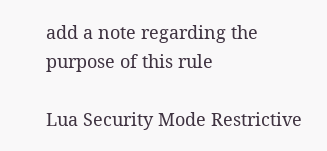add a note regarding the purpose of this rule

Lua Security Mode Restrictive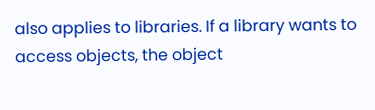also applies to libraries. If a library wants to access objects, the object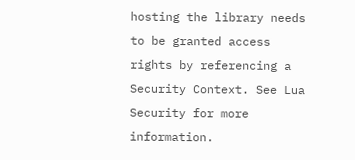hosting the library needs to be granted access rights by referencing a Security Context. See Lua Security for more information.